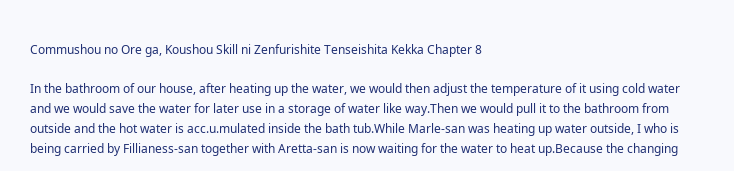Commushou no Ore ga, Koushou Skill ni Zenfurishite Tenseishita Kekka Chapter 8

In the bathroom of our house, after heating up the water, we would then adjust the temperature of it using cold water and we would save the water for later use in a storage of water like way.Then we would pull it to the bathroom from outside and the hot water is acc.u.mulated inside the bath tub.While Marle-san was heating up water outside, I who is being carried by Fillianess-san together with Aretta-san is now waiting for the water to heat up.Because the changing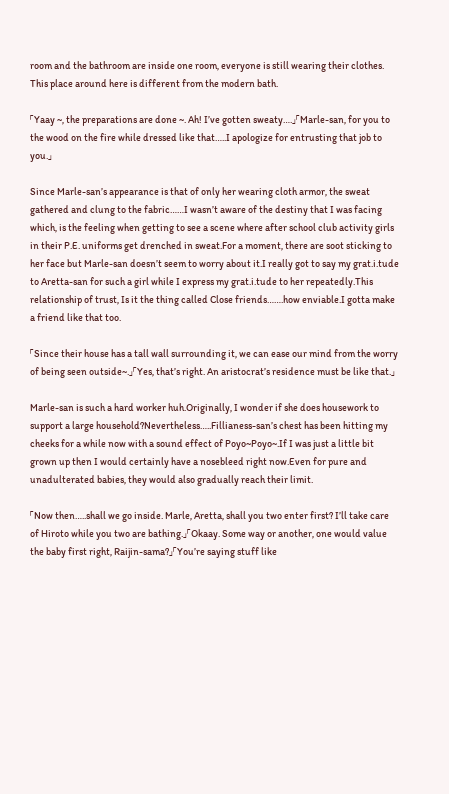room and the bathroom are inside one room, everyone is still wearing their clothes. This place around here is different from the modern bath.

「Yaay ~, the preparations are done ~. Ah! I’ve gotten sweaty….」「Marle-san, for you to the wood on the fire while dressed like that…..I apologize for entrusting that job to you.」

Since Marle-san’s appearance is that of only her wearing cloth armor, the sweat gathered and clung to the fabric……I wasn’t aware of the destiny that I was facing which, is the feeling when getting to see a scene where after school club activity girls in their P.E. uniforms get drenched in sweat.For a moment, there are soot sticking to her face but Marle-san doesn’t seem to worry about it.I really got to say my grat.i.tude to Aretta-san for such a girl while I express my grat.i.tude to her repeatedly.This relationship of trust, Is it the thing called Close friends…….how enviable.I gotta make a friend like that too.

「Since their house has a tall wall surrounding it, we can ease our mind from the worry of being seen outside~.」「Yes, that’s right. An aristocrat’s residence must be like that.」

Marle-san is such a hard worker huh.Originally, I wonder if she does housework to support a large household?Nevertheless…..Fillianess-san’s chest has been hitting my cheeks for a while now with a sound effect of Poyo~Poyo~.If I was just a little bit grown up then I would certainly have a nosebleed right now.Even for pure and unadulterated babies, they would also gradually reach their limit.

「Now then…..shall we go inside. Marle, Aretta, shall you two enter first? I’ll take care of Hiroto while you two are bathing.」「Okaay. Some way or another, one would value the baby first right, Raijin-sama?」「You’re saying stuff like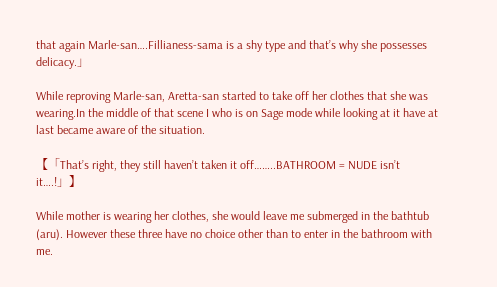that again Marle-san….Fillianess-sama is a shy type and that’s why she possesses delicacy.」

While reproving Marle-san, Aretta-san started to take off her clothes that she was wearing.In the middle of that scene I who is on Sage mode while looking at it have at last became aware of the situation.

【「That’s right, they still haven’t taken it off……..BATHROOM = NUDE isn’t it….!」】

While mother is wearing her clothes, she would leave me submerged in the bathtub (aru). However these three have no choice other than to enter in the bathroom with me.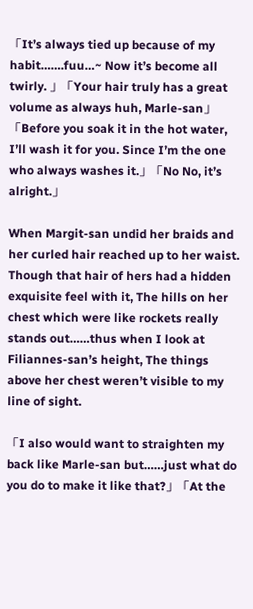「It’s always tied up because of my habit…….fuu…~ Now it’s become all twirly. 」「Your hair truly has a great volume as always huh, Marle-san」「Before you soak it in the hot water, I’ll wash it for you. Since I’m the one who always washes it.」「No No, it’s alright.」

When Margit-san undid her braids and her curled hair reached up to her waist. Though that hair of hers had a hidden exquisite feel with it, The hills on her chest which were like rockets really stands out……thus when I look at Filiannes-san’s height, The things above her chest weren’t visible to my line of sight.

「I also would want to straighten my back like Marle-san but……just what do you do to make it like that?」「At the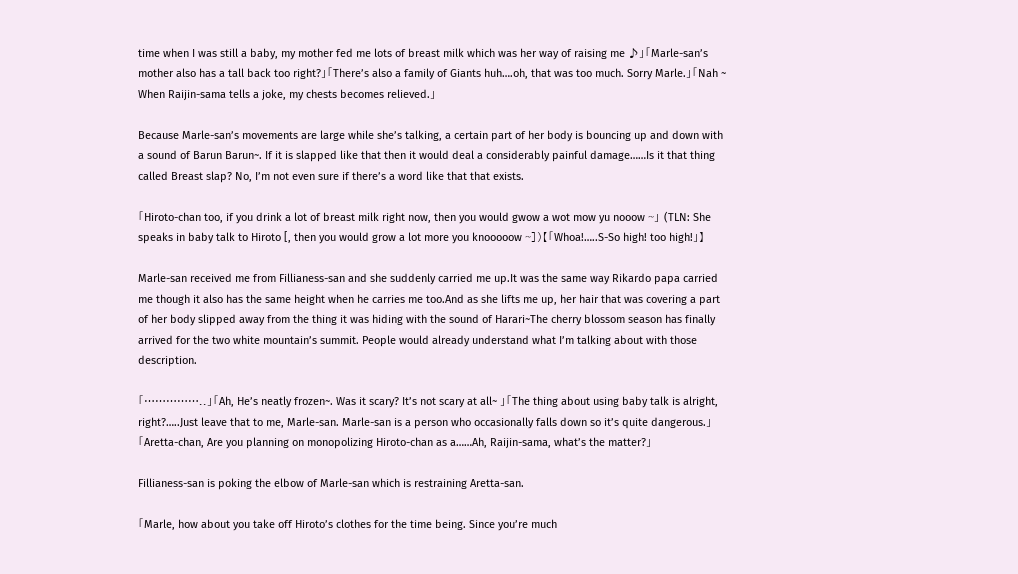time when I was still a baby, my mother fed me lots of breast milk which was her way of raising me ♪」「Marle-san’s mother also has a tall back too right?」「There’s also a family of Giants huh….oh, that was too much. Sorry Marle.」「Nah ~ When Raijin-sama tells a joke, my chests becomes relieved.」

Because Marle-san’s movements are large while she’s talking, a certain part of her body is bouncing up and down with a sound of Barun Barun~. If it is slapped like that then it would deal a considerably painful damage……Is it that thing called Breast slap? No, I’m not even sure if there’s a word like that that exists.

「Hiroto-chan too, if you drink a lot of breast milk right now, then you would gwow a wot mow yu nooow ~」 (TLN: She speaks in baby talk to Hiroto [, then you would grow a lot more you knooooow ~])【「Whoa!…..S-So high! too high!」】

Marle-san received me from Fillianess-san and she suddenly carried me up.It was the same way Rikardo papa carried me though it also has the same height when he carries me too.And as she lifts me up, her hair that was covering a part of her body slipped away from the thing it was hiding with the sound of Harari~The cherry blossom season has finally arrived for the two white mountain’s summit. People would already understand what I’m talking about with those description.

「……………..」「Ah, He’s neatly frozen~. Was it scary? It’s not scary at all~ 」「The thing about using baby talk is alright, right?…..Just leave that to me, Marle-san. Marle-san is a person who occasionally falls down so it’s quite dangerous.」「Aretta-chan, Are you planning on monopolizing Hiroto-chan as a……Ah, Raijin-sama, what’s the matter?」

Fillianess-san is poking the elbow of Marle-san which is restraining Aretta-san.

「Marle, how about you take off Hiroto’s clothes for the time being. Since you’re much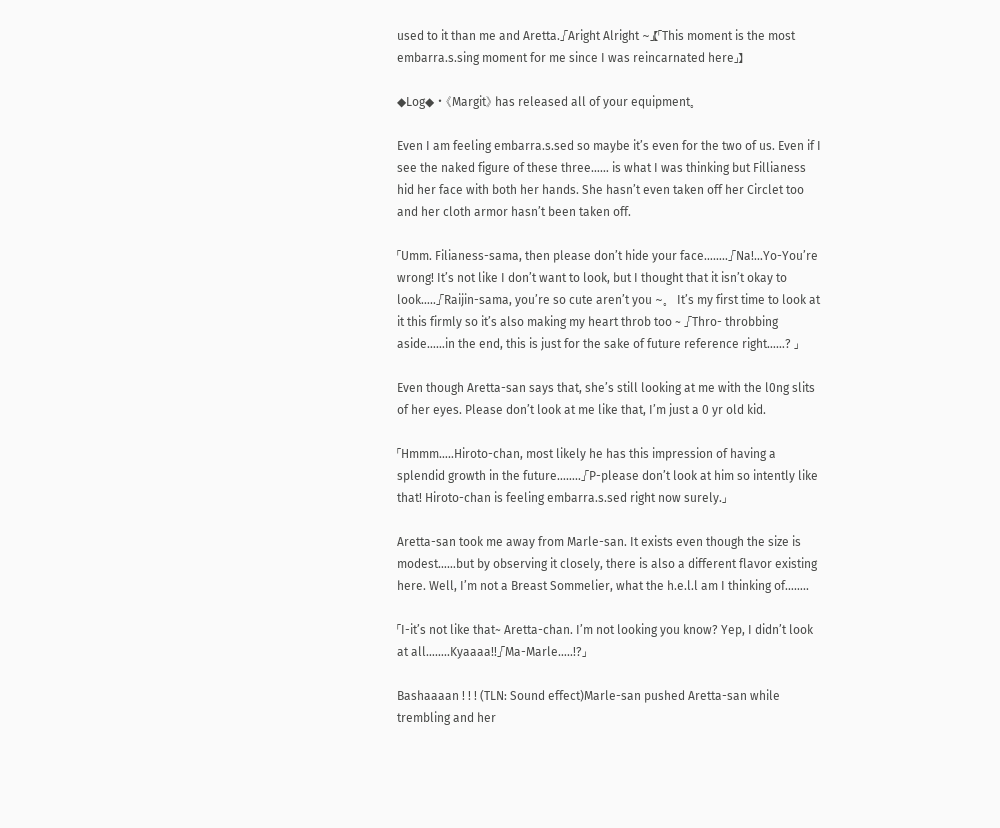used to it than me and Aretta.」「Aright Alright ~」【「This moment is the most embarra.s.sing moment for me since I was reincarnated here」】

◆Log◆・《Margit》 has released all of your equipment。

Even I am feeling embarra.s.sed so maybe it’s even for the two of us. Even if I see the naked figure of these three…… is what I was thinking but Fillianess hid her face with both her hands. She hasn’t even taken off her Circlet too and her cloth armor hasn’t been taken off.

「Umm. Filianess-sama, then please don’t hide your face……..」「Na!…Yo-You’re wrong! It’s not like I don’t want to look, but I thought that it isn’t okay to look…..」「Raijin-sama, you’re so cute aren’t you ~。 It’s my first time to look at it this firmly so it’s also making my heart throb too ~ 」「Thro- throbbing aside……in the end, this is just for the sake of future reference right……? 」

Even though Aretta-san says that, she’s still looking at me with the l0ng slits of her eyes. Please don’t look at me like that, I’m just a 0 yr old kid.

「Hmmm…..Hiroto-chan, most likely he has this impression of having a splendid growth in the future……..」「P-please don’t look at him so intently like that! Hiroto-chan is feeling embarra.s.sed right now surely.」

Aretta-san took me away from Marle-san. It exists even though the size is modest……but by observing it closely, there is also a different flavor existing here. Well, I’m not a Breast Sommelier, what the h.e.l.l am I thinking of……..

「I-it’s not like that~ Aretta-chan. I’m not looking you know? Yep, I didn’t look at all……..Kyaaaa!!」「Ma-Marle…..!?」

Bashaaaan ! ! ! (TLN: Sound effect)Marle-san pushed Aretta-san while trembling and her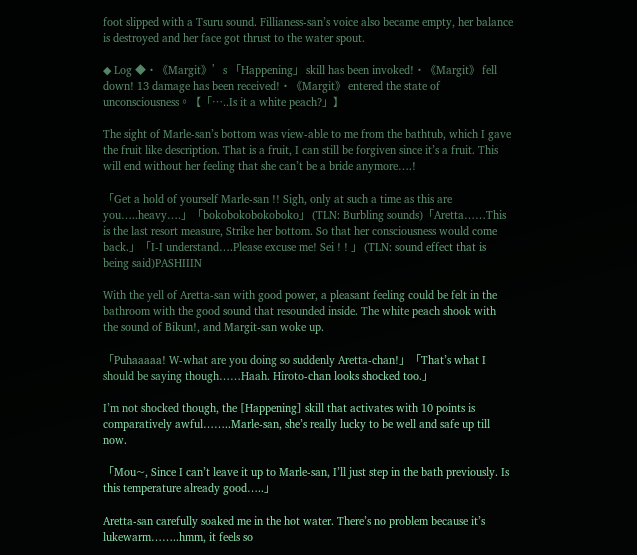foot slipped with a Tsuru sound. Fillianess-san’s voice also became empty, her balance is destroyed and her face got thrust to the water spout.

◆ Log ◆・《Margit》’s 「Happening」 skill has been invoked!・《Margit》 fell down! 13 damage has been received!・《Margit》 entered the state of unconsciousness。【「…..Is it a white peach?」】

The sight of Marle-san’s bottom was view-able to me from the bathtub, which I gave the fruit like description. That is a fruit, I can still be forgiven since it’s a fruit. This will end without her feeling that she can’t be a bride anymore….!

「Get a hold of yourself Marle-san !! Sigh, only at such a time as this are you…..heavy….」「bokobokobokoboko」 (TLN: Burbling sounds)「Aretta……This is the last resort measure, Strike her bottom. So that her consciousness would come back.」「I-I understand….Please excuse me! Sei ! ! 」 (TLN: sound effect that is being said)PASHIIIN

With the yell of Aretta-san with good power, a pleasant feeling could be felt in the bathroom with the good sound that resounded inside. The white peach shook with the sound of Bikun!, and Margit-san woke up.

「Puhaaaaa! W-what are you doing so suddenly Aretta-chan!」「That’s what I should be saying though……Haah. Hiroto-chan looks shocked too.」

I’m not shocked though, the [Happening] skill that activates with 10 points is comparatively awful……..Marle-san, she’s really lucky to be well and safe up till now.

「Mou~, Since I can’t leave it up to Marle-san, I’ll just step in the bath previously. Is this temperature already good…..」

Aretta-san carefully soaked me in the hot water. There’s no problem because it’s lukewarm……..hmm, it feels so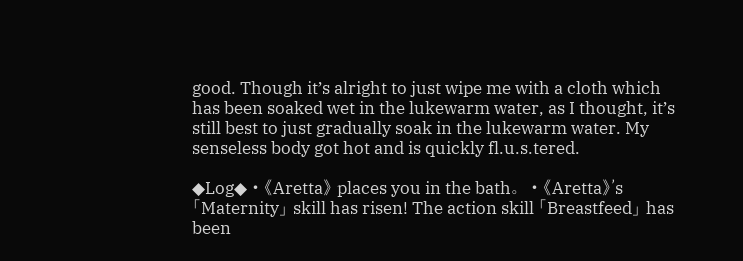good. Though it’s alright to just wipe me with a cloth which has been soaked wet in the lukewarm water, as I thought, it’s still best to just gradually soak in the lukewarm water. My senseless body got hot and is quickly fl.u.s.tered.

◆Log◆・《Aretta》 places you in the bath。・《Aretta》’s 「Maternity」 skill has risen! The action skill 「Breastfeed」 has been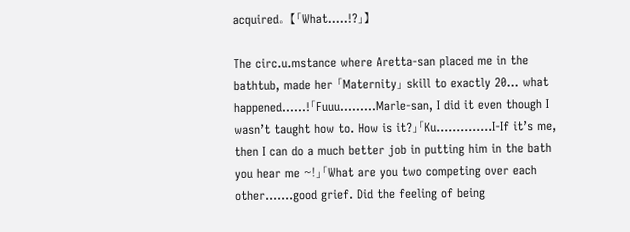acquired。【「What…..!?」】

The circ.u.mstance where Aretta-san placed me in the bathtub, made her 「Maternity」 skill to exactly 20… what happened……!「Fuuu………Marle-san, I did it even though I wasn’t taught how to. How is it?」「Ku…………..I-If it’s me, then I can do a much better job in putting him in the bath you hear me ~!」「What are you two competing over each other…….good grief. Did the feeling of being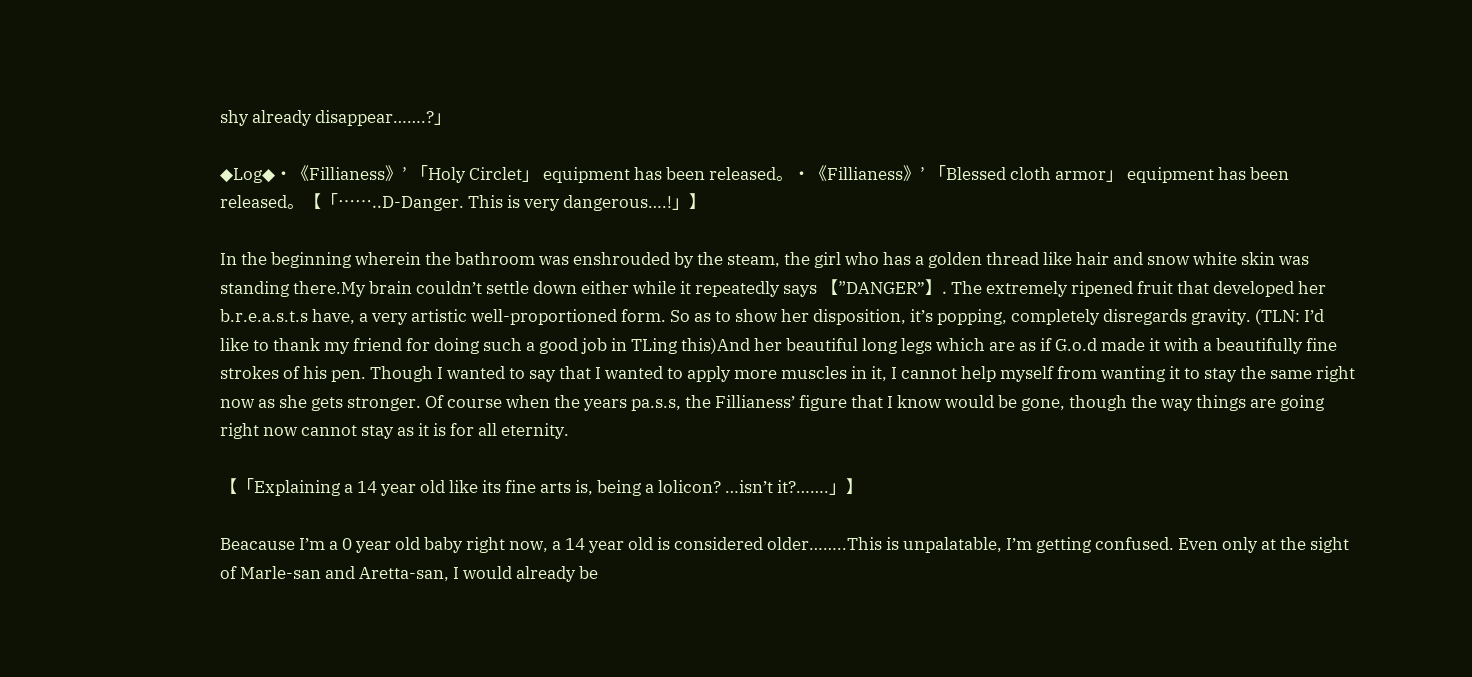shy already disappear…….?」

◆Log◆・《Fillianess》’ 「Holy Circlet」 equipment has been released。・《Fillianess》’ 「Blessed cloth armor」 equipment has been released。【「……..D-Danger. This is very dangerous….!」】

In the beginning wherein the bathroom was enshrouded by the steam, the girl who has a golden thread like hair and snow white skin was standing there.My brain couldn’t settle down either while it repeatedly says 【”DANGER”】. The extremely ripened fruit that developed her b.r.e.a.s.t.s have, a very artistic well-proportioned form. So as to show her disposition, it’s popping, completely disregards gravity. (TLN: I’d like to thank my friend for doing such a good job in TLing this)And her beautiful long legs which are as if G.o.d made it with a beautifully fine strokes of his pen. Though I wanted to say that I wanted to apply more muscles in it, I cannot help myself from wanting it to stay the same right now as she gets stronger. Of course when the years pa.s.s, the Fillianess’ figure that I know would be gone, though the way things are going right now cannot stay as it is for all eternity.

【「Explaining a 14 year old like its fine arts is, being a lolicon? …isn’t it?…….」】

Beacause I’m a 0 year old baby right now, a 14 year old is considered older……..This is unpalatable, I’m getting confused. Even only at the sight of Marle-san and Aretta-san, I would already be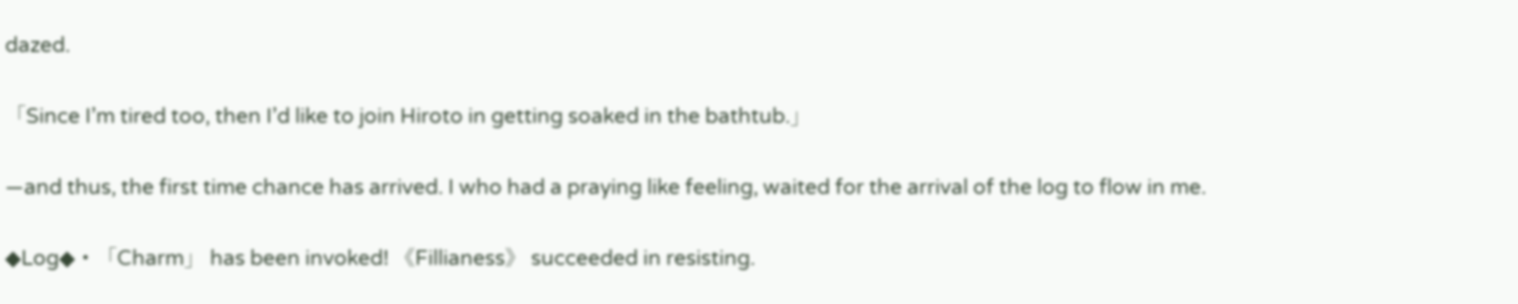dazed.

「Since I’m tired too, then I’d like to join Hiroto in getting soaked in the bathtub.」

―and thus, the first time chance has arrived. I who had a praying like feeling, waited for the arrival of the log to flow in me.

◆Log◆・「Charm」 has been invoked! 《Fillianess》 succeeded in resisting.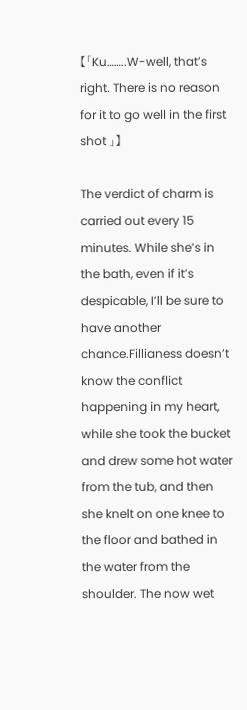【「Ku……..W-well, that’s right. There is no reason for it to go well in the first shot 」】

The verdict of charm is carried out every 15 minutes. While she’s in the bath, even if it’s despicable, I’ll be sure to have another chance.Fillianess doesn’t know the conflict happening in my heart, while she took the bucket and drew some hot water from the tub, and then she knelt on one knee to the floor and bathed in the water from the shoulder. The now wet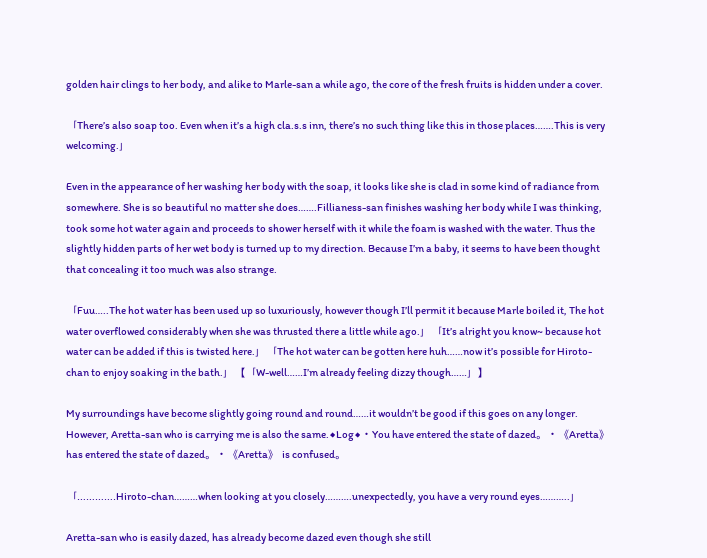golden hair clings to her body, and alike to Marle-san a while ago, the core of the fresh fruits is hidden under a cover.

「There’s also soap too. Even when it’s a high cla.s.s inn, there’s no such thing like this in those places…….This is very welcoming.」

Even in the appearance of her washing her body with the soap, it looks like she is clad in some kind of radiance from somewhere. She is so beautiful no matter she does…….Fillianess-san finishes washing her body while I was thinking, took some hot water again and proceeds to shower herself with it while the foam is washed with the water. Thus the slightly hidden parts of her wet body is turned up to my direction. Because I’m a baby, it seems to have been thought that concealing it too much was also strange.

「Fuu…..The hot water has been used up so luxuriously, however though I’ll permit it because Marle boiled it, The hot water overflowed considerably when she was thrusted there a little while ago.」「It’s alright you know~ because hot water can be added if this is twisted here.」「The hot water can be gotten here huh……now it’s possible for Hiroto-chan to enjoy soaking in the bath.」【「W-well……I’m already feeling dizzy though……」】

My surroundings have become slightly going round and round……it wouldn’t be good if this goes on any longer. However, Aretta-san who is carrying me is also the same.◆Log◆・You have entered the state of dazed。・《Aretta》 has entered the state of dazed。・《Aretta》 is confused。

「………….Hiroto-chan………when looking at you closely……….unexpectedly, you have a very round eyes………..」

Aretta-san who is easily dazed, has already become dazed even though she still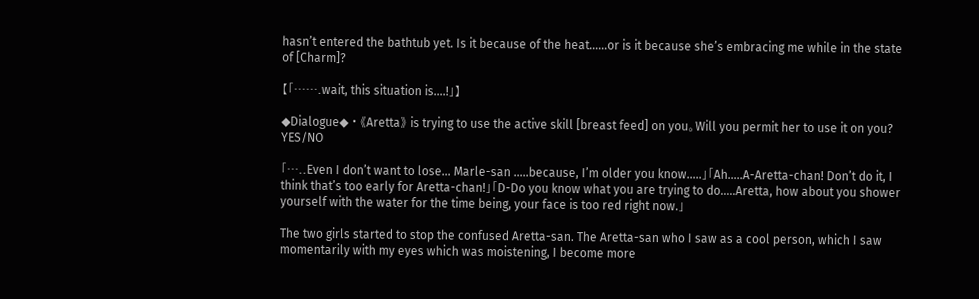hasn’t entered the bathtub yet. Is it because of the heat……or is it because she’s embracing me while in the state of [Charm]?

【「…….wait, this situation is….!」】

◆Dialogue◆・《Aretta》 is trying to use the active skill [breast feed] on you。Will you permit her to use it on you? YES/NO

「…..Even I don’t want to lose… Marle-san …..because, I’m older you know…..」「Ah…..A-Aretta-chan! Don’t do it, I think that’s too early for Aretta-chan!」「D-Do you know what you are trying to do…..Aretta, how about you shower yourself with the water for the time being, your face is too red right now.」

The two girls started to stop the confused Aretta-san. The Aretta-san who I saw as a cool person, which I saw momentarily with my eyes which was moistening, I become more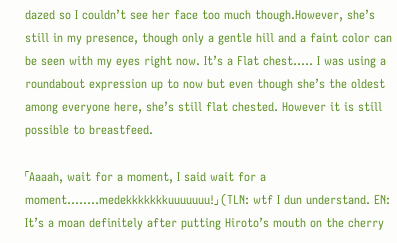dazed so I couldn’t see her face too much though.However, she’s still in my presence, though only a gentle hill and a faint color can be seen with my eyes right now. It’s a Flat chest….. I was using a roundabout expression up to now but even though she’s the oldest among everyone here, she’s still flat chested. However it is still possible to breastfeed.

「Aaaah, wait for a moment, I said wait for a moment……..medekkkkkkkuuuuuuu!」 (TLN: wtf I dun understand. EN: It’s a moan definitely after putting Hiroto’s mouth on the cherry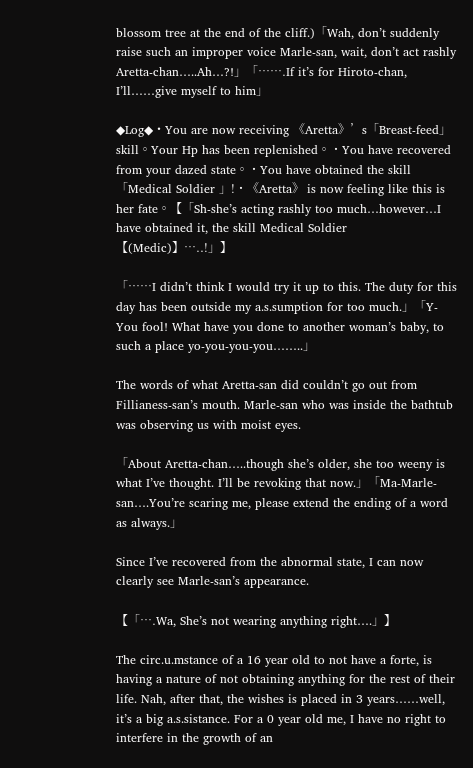blossom tree at the end of the cliff.)「Wah, don’t suddenly raise such an improper voice Marle-san, wait, don’t act rashly Aretta-chan…..Ah…?!」「…….If it’s for Hiroto-chan, I’ll……give myself to him」

◆Log◆・You are now receiving 《Aretta》’s「Breast-feed」 skill。Your Hp has been replenished。・You have recovered from your dazed state。・You have obtained the skill 「Medical Soldier 」!・《Aretta》 is now feeling like this is her fate。【「Sh-she’s acting rashly too much…however…I have obtained it, the skill Medical Soldier 【(Medic)】…..!」】

「……I didn’t think I would try it up to this. The duty for this day has been outside my a.s.sumption for too much.」「Y-You fool! What have you done to another woman’s baby, to such a place yo-you-you-you……..」

The words of what Aretta-san did couldn’t go out from Fillianess-san’s mouth. Marle-san who was inside the bathtub was observing us with moist eyes.

「About Aretta-chan…..though she’s older, she too weeny is what I’ve thought. I’ll be revoking that now.」「Ma-Marle-san….You’re scaring me, please extend the ending of a word as always.」

Since I’ve recovered from the abnormal state, I can now clearly see Marle-san’s appearance.

【「….Wa, She’s not wearing anything right….」】

The circ.u.mstance of a 16 year old to not have a forte, is having a nature of not obtaining anything for the rest of their life. Nah, after that, the wishes is placed in 3 years……well, it’s a big a.s.sistance. For a 0 year old me, I have no right to interfere in the growth of an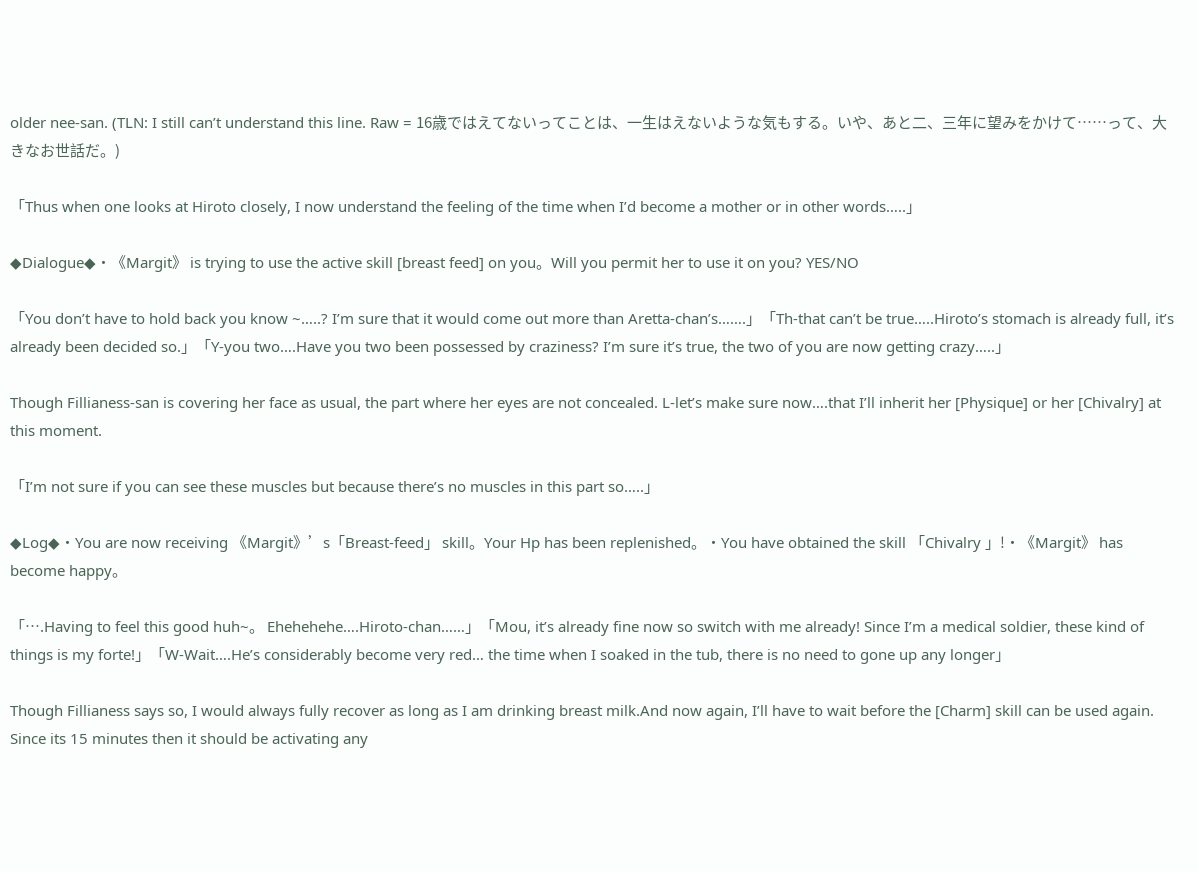older nee-san. (TLN: I still can’t understand this line. Raw = 16歳ではえてないってことは、一生はえないような気もする。いや、あと二、三年に望みをかけて……って、大きなお世話だ。)

「Thus when one looks at Hiroto closely, I now understand the feeling of the time when I’d become a mother or in other words…..」

◆Dialogue◆・《Margit》 is trying to use the active skill [breast feed] on you。Will you permit her to use it on you? YES/NO

「You don’t have to hold back you know ~…..? I’m sure that it would come out more than Aretta-chan’s…….」「Th-that can’t be true…..Hiroto’s stomach is already full, it’s already been decided so.」「Y-you two….Have you two been possessed by craziness? I’m sure it’s true, the two of you are now getting crazy…..」

Though Fillianess-san is covering her face as usual, the part where her eyes are not concealed. L-let’s make sure now….that I’ll inherit her [Physique] or her [Chivalry] at this moment.

「I’m not sure if you can see these muscles but because there’s no muscles in this part so…..」

◆Log◆・You are now receiving 《Margit》’s「Breast-feed」 skill。Your Hp has been replenished。・You have obtained the skill 「Chivalry 」!・《Margit》 has become happy。

「….Having to feel this good huh~。 Ehehehehe….Hiroto-chan……」「Mou, it’s already fine now so switch with me already! Since I’m a medical soldier, these kind of things is my forte!」「W-Wait….He’s considerably become very red… the time when I soaked in the tub, there is no need to gone up any longer」

Though Fillianess says so, I would always fully recover as long as I am drinking breast milk.And now again, I’ll have to wait before the [Charm] skill can be used again. Since its 15 minutes then it should be activating any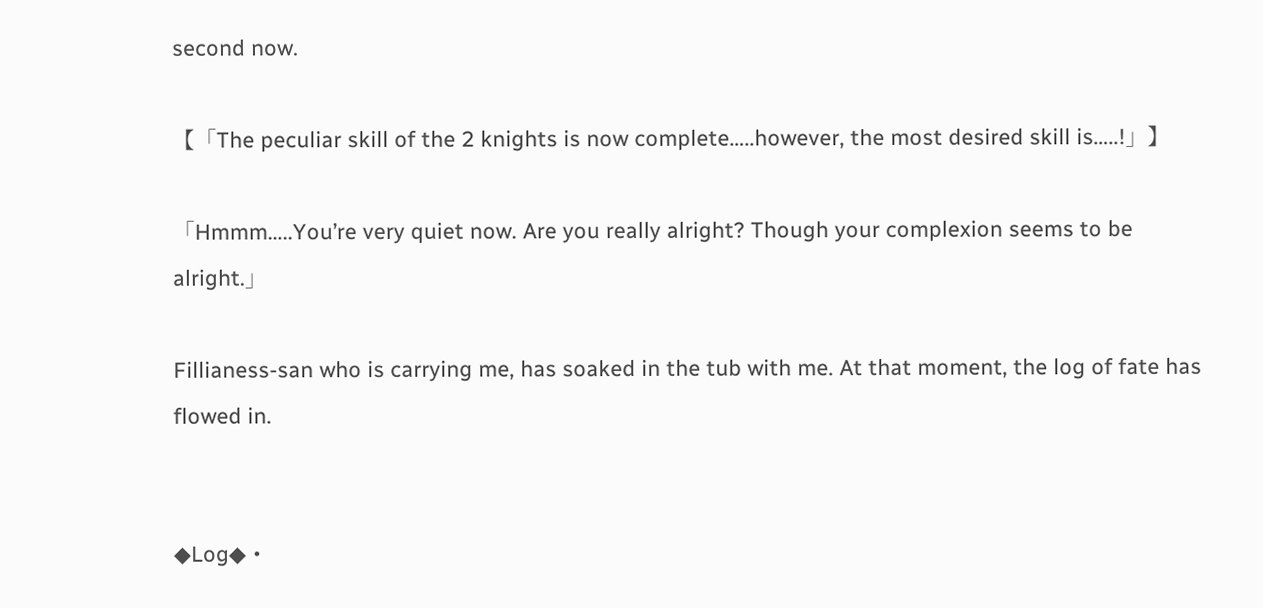second now.

【「The peculiar skill of the 2 knights is now complete…..however, the most desired skill is…..!」】

「Hmmm…..You’re very quiet now. Are you really alright? Though your complexion seems to be alright.」

Fillianess-san who is carrying me, has soaked in the tub with me. At that moment, the log of fate has flowed in.


◆Log◆・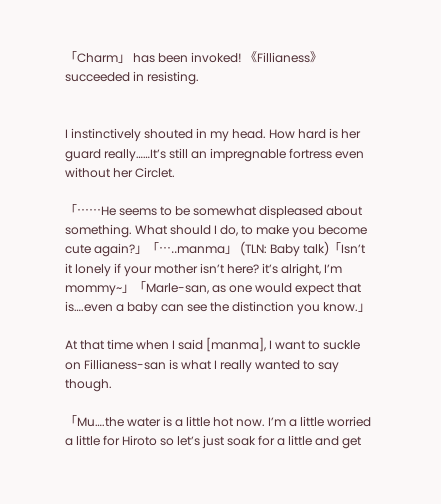「Charm」 has been invoked! 《Fillianess》 succeeded in resisting.


I instinctively shouted in my head. How hard is her guard really……It’s still an impregnable fortress even without her Circlet.

「……He seems to be somewhat displeased about something. What should I do, to make you become cute again?」「…..manma」 (TLN: Baby talk)「Isn’t it lonely if your mother isn’t here? it’s alright, I’m mommy~」「Marle-san, as one would expect that is….even a baby can see the distinction you know.」

At that time when I said [manma], I want to suckle on Fillianess-san is what I really wanted to say though.

「Mu….the water is a little hot now. I’m a little worried a little for Hiroto so let’s just soak for a little and get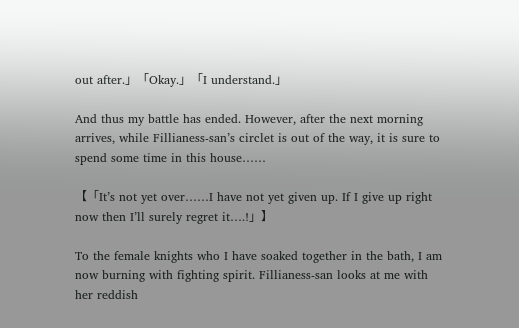out after.」「Okay.」「I understand.」

And thus my battle has ended. However, after the next morning arrives, while Fillianess-san’s circlet is out of the way, it is sure to spend some time in this house……

【「It’s not yet over……I have not yet given up. If I give up right now then I’ll surely regret it….!」】

To the female knights who I have soaked together in the bath, I am now burning with fighting spirit. Fillianess-san looks at me with her reddish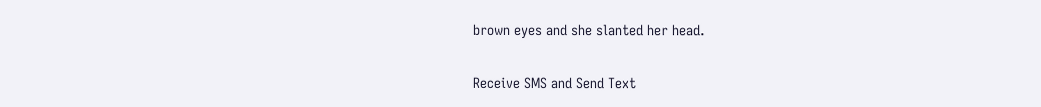brown eyes and she slanted her head.

Receive SMS and Send Text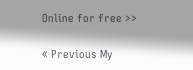Online for free >>

« Previous My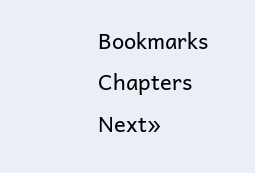Bookmarks Chapters Next»